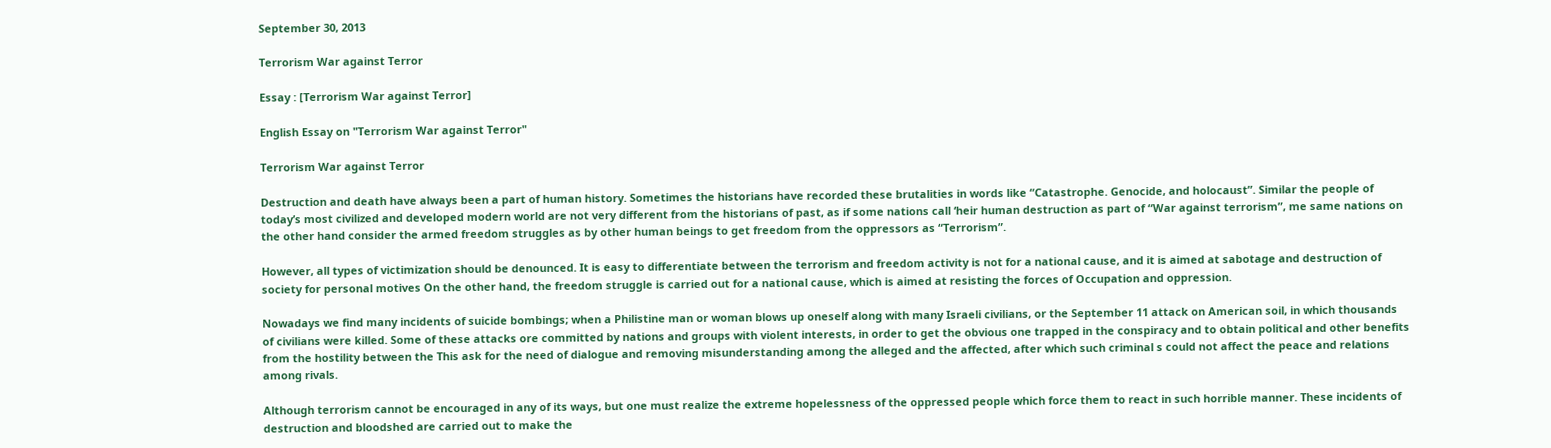September 30, 2013

Terrorism War against Terror

Essay : [Terrorism War against Terror]

English Essay on "Terrorism War against Terror"

Terrorism War against Terror

Destruction and death have always been a part of human history. Sometimes the historians have recorded these brutalities in words like “Catastrophe. Genocide, and holocaust”. Similar the people of today’s most civilized and developed modern world are not very different from the historians of past, as if some nations call ‘heir human destruction as part of “War against terrorism”, me same nations on the other hand consider the armed freedom struggles as by other human beings to get freedom from the oppressors as “Terrorism”.

However, all types of victimization should be denounced. It is easy to differentiate between the terrorism and freedom activity is not for a national cause, and it is aimed at sabotage and destruction of society for personal motives On the other hand, the freedom struggle is carried out for a national cause, which is aimed at resisting the forces of Occupation and oppression.

Nowadays we find many incidents of suicide bombings; when a Philistine man or woman blows up oneself along with many Israeli civilians, or the September 11 attack on American soil, in which thousands of civilians were killed. Some of these attacks ore committed by nations and groups with violent interests, in order to get the obvious one trapped in the conspiracy and to obtain political and other benefits from the hostility between the This ask for the need of dialogue and removing misunderstanding among the alleged and the affected, after which such criminal s could not affect the peace and relations among rivals.

Although terrorism cannot be encouraged in any of its ways, but one must realize the extreme hopelessness of the oppressed people which force them to react in such horrible manner. These incidents of destruction and bloodshed are carried out to make the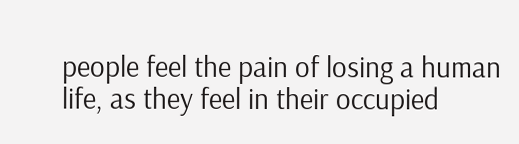people feel the pain of losing a human life, as they feel in their occupied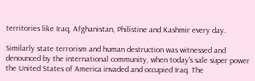territories like Iraq, Afghanistan, Philistine and Kashmir every day.

Similarly state terrorism and human destruction was witnessed and denounced by the international community, when today’s sale super power the United States of America invaded and occupied Iraq. The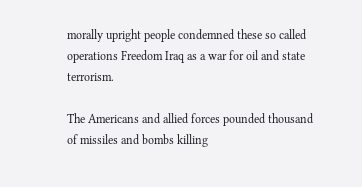morally upright people condemned these so called operations Freedom Iraq as a war for oil and state terrorism.

The Americans and allied forces pounded thousand of missiles and bombs killing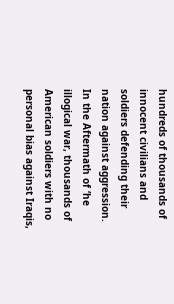hundreds of thousands of innocent civilians and soldiers defending their nation against aggression. In the Aftermath of ‘he illogical war, thousands of American soldiers with no personal bias against Iraqis,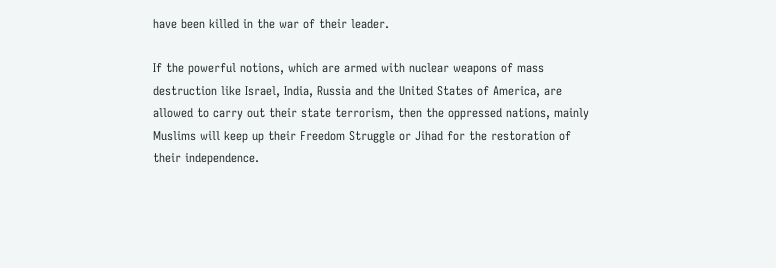have been killed in the war of their leader.

If the powerful notions, which are armed with nuclear weapons of mass destruction like Israel, India, Russia and the United States of America, are allowed to carry out their state terrorism, then the oppressed nations, mainly Muslims will keep up their Freedom Struggle or Jihad for the restoration of their independence.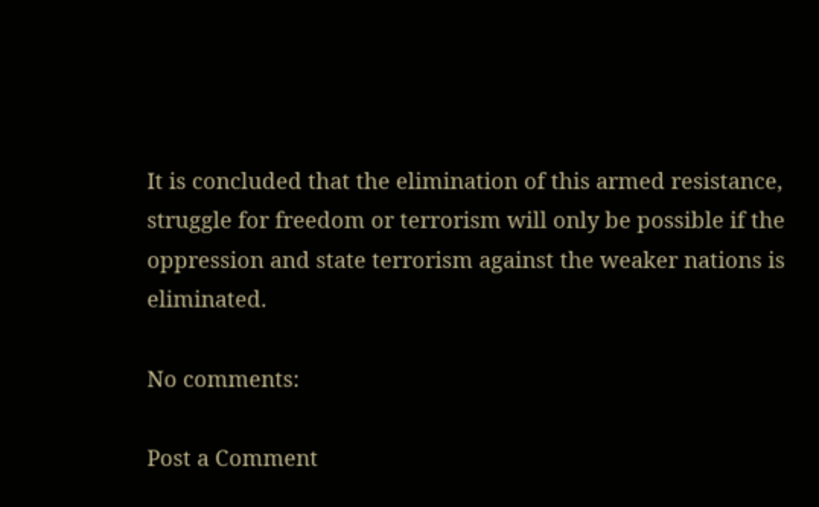It is concluded that the elimination of this armed resistance, struggle for freedom or terrorism will only be possible if the oppression and state terrorism against the weaker nations is eliminated.

No comments:

Post a Comment